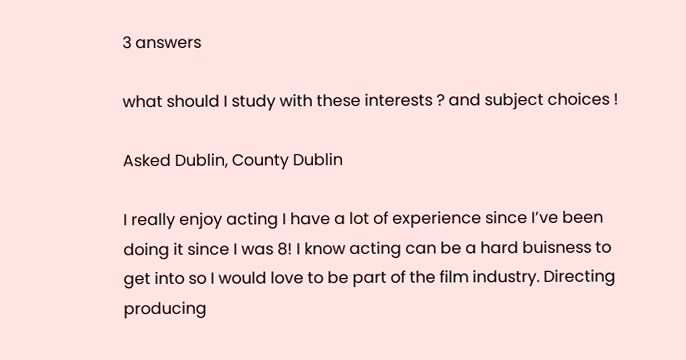3 answers

what should I study with these interests ? and subject choices !

Asked Dublin, County Dublin

I really enjoy acting I have a lot of experience since I’ve been doing it since I was 8! I know acting can be a hard buisness to get into so I would love to be part of the film industry. Directing producing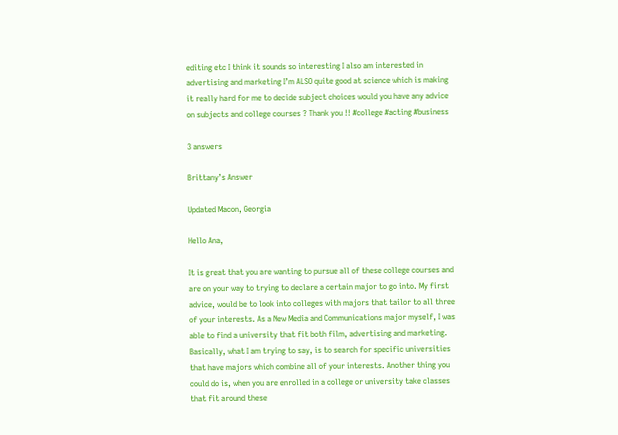editing etc I think it sounds so interesting I also am interested in advertising and marketing I’m ALSO quite good at science which is making it really hard for me to decide subject choices would you have any advice on subjects and college courses ? Thank you !! #college #acting #business

3 answers

Brittany’s Answer

Updated Macon, Georgia

Hello Ana,

It is great that you are wanting to pursue all of these college courses and are on your way to trying to declare a certain major to go into. My first advice, would be to look into colleges with majors that tailor to all three of your interests. As a New Media and Communications major myself, I was able to find a university that fit both film, advertising and marketing. Basically, what I am trying to say, is to search for specific universities that have majors which combine all of your interests. Another thing you could do is, when you are enrolled in a college or university take classes that fit around these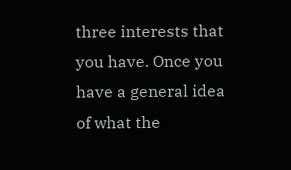three interests that you have. Once you have a general idea of what the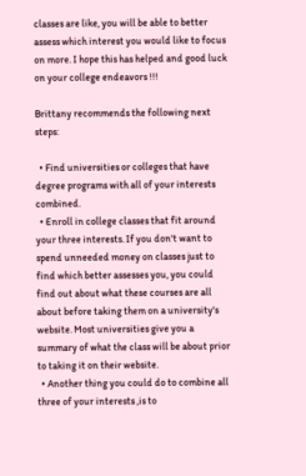classes are like, you will be able to better assess which interest you would like to focus on more. I hope this has helped and good luck on your college endeavors !!!

Brittany recommends the following next steps:

  • Find universities or colleges that have degree programs with all of your interests combined.
  • Enroll in college classes that fit around your three interests. If you don't want to spend unneeded money on classes just to find which better assesses you, you could find out about what these courses are all about before taking them on a university's website. Most universities give you a summary of what the class will be about prior to taking it on their website.
  • Another thing you could do to combine all three of your interests ,is to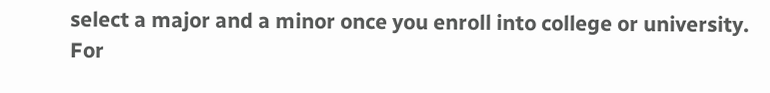select a major and a minor once you enroll into college or university. For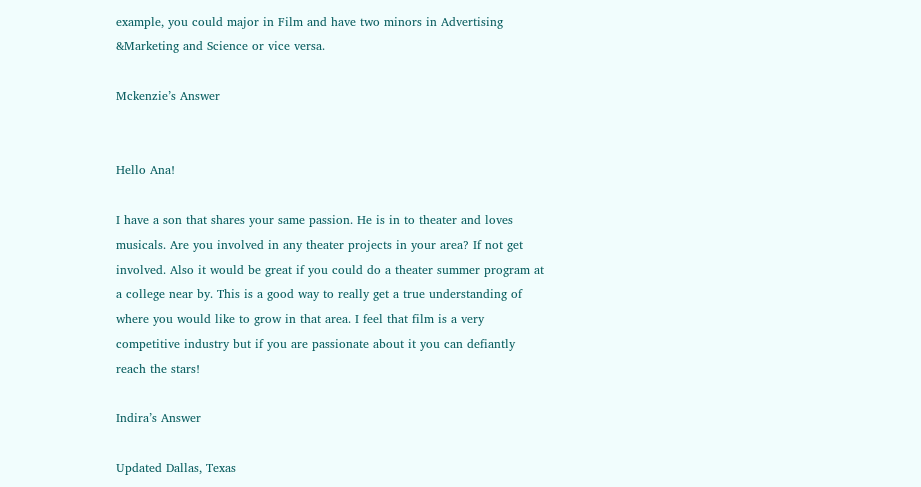example, you could major in Film and have two minors in Advertising &Marketing and Science or vice versa.

Mckenzie’s Answer


Hello Ana!

I have a son that shares your same passion. He is in to theater and loves musicals. Are you involved in any theater projects in your area? If not get involved. Also it would be great if you could do a theater summer program at a college near by. This is a good way to really get a true understanding of where you would like to grow in that area. I feel that film is a very competitive industry but if you are passionate about it you can defiantly reach the stars!

Indira’s Answer

Updated Dallas, Texas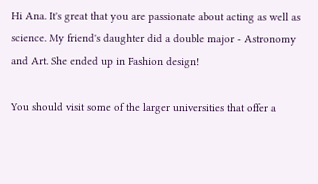Hi Ana. It's great that you are passionate about acting as well as science. My friend's daughter did a double major - Astronomy and Art. She ended up in Fashion design!

You should visit some of the larger universities that offer a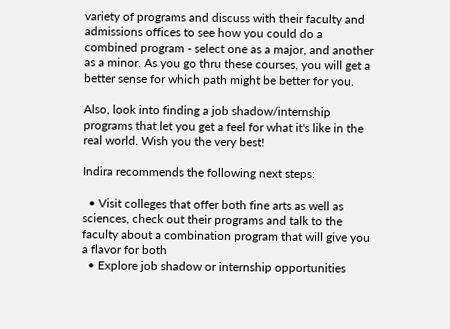variety of programs and discuss with their faculty and admissions offices to see how you could do a combined program - select one as a major, and another as a minor. As you go thru these courses, you will get a better sense for which path might be better for you.

Also, look into finding a job shadow/internship programs that let you get a feel for what it's like in the real world. Wish you the very best!

Indira recommends the following next steps:

  • Visit colleges that offer both fine arts as well as sciences, check out their programs and talk to the faculty about a combination program that will give you a flavor for both
  • Explore job shadow or internship opportunities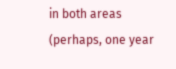in both areas (perhaps, one year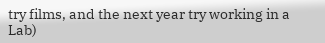try films, and the next year try working in a Lab)